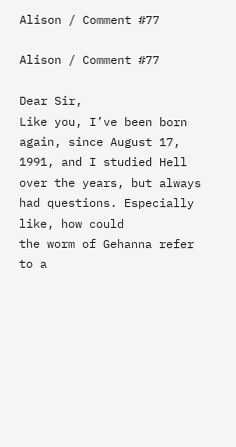Alison / Comment #77

Alison / Comment #77

Dear Sir,
Like you, I’ve been born again, since August 17, 1991, and I studied Hell
over the years, but always had questions. Especially like, how could
the worm of Gehanna refer to a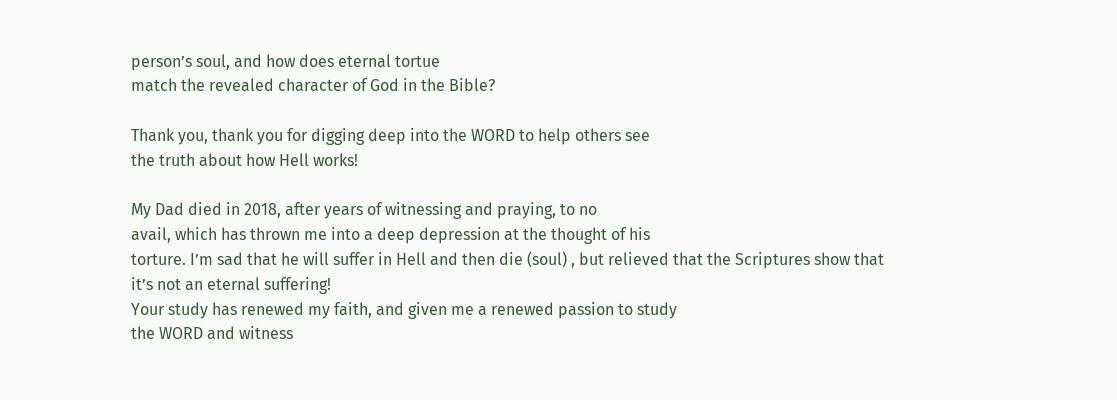person’s soul, and how does eternal tortue
match the revealed character of God in the Bible?

Thank you, thank you for digging deep into the WORD to help others see
the truth about how Hell works!

My Dad died in 2018, after years of witnessing and praying, to no
avail, which has thrown me into a deep depression at the thought of his
torture. I’m sad that he will suffer in Hell and then die (soul) , but relieved that the Scriptures show that
it’s not an eternal suffering!
Your study has renewed my faith, and given me a renewed passion to study
the WORD and witness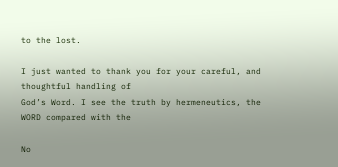to the lost.

I just wanted to thank you for your careful, and thoughtful handling of
God’s Word. I see the truth by hermeneutics, the WORD compared with the

No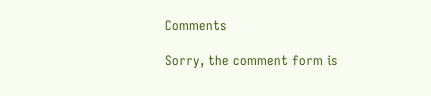Comments

Sorry, the comment form is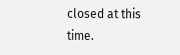closed at this time.